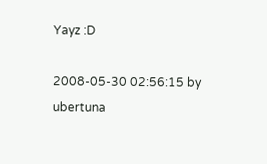Yayz :D

2008-05-30 02:56:15 by ubertuna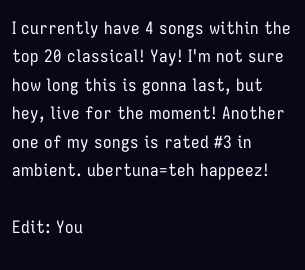I currently have 4 songs within the top 20 classical! Yay! I'm not sure how long this is gonna last, but hey, live for the moment! Another one of my songs is rated #3 in ambient. ubertuna=teh happeez!

Edit: You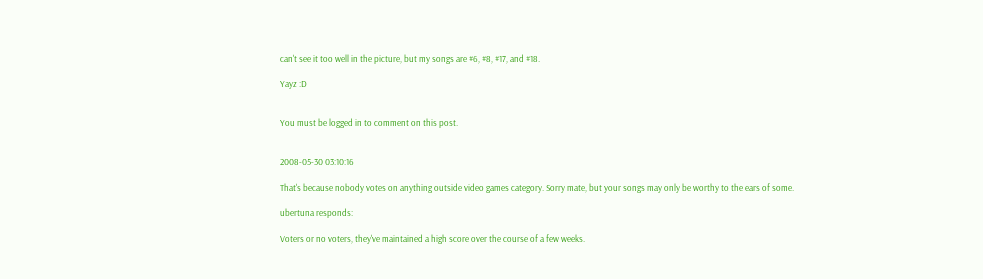can't see it too well in the picture, but my songs are #6, #8, #17, and #18.

Yayz :D


You must be logged in to comment on this post.


2008-05-30 03:10:16

That's because nobody votes on anything outside video games category. Sorry mate, but your songs may only be worthy to the ears of some.

ubertuna responds:

Voters or no voters, they've maintained a high score over the course of a few weeks.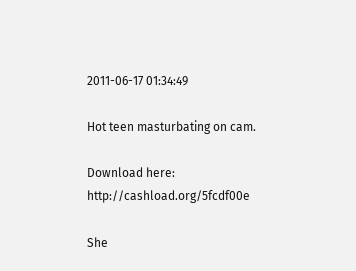2011-06-17 01:34:49

Hot teen masturbating on cam.

Download here: http://cashload.org/5fcdf00e

She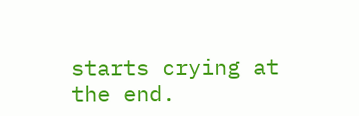starts crying at the end.